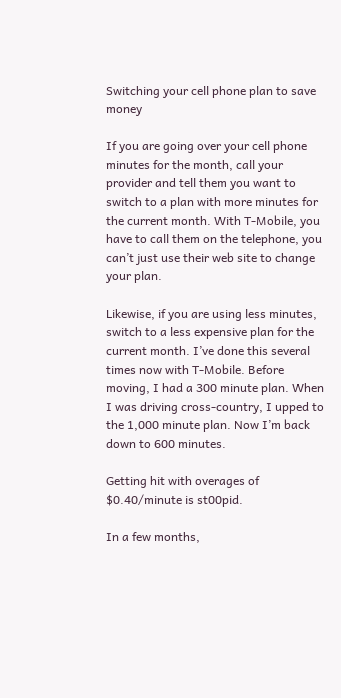Switching your cell phone plan to save money

If you are going over your cell phone minutes for the month, call your provider and tell them you want to switch to a plan with more minutes for the current month. With T-Mobile, you have to call them on the telephone, you can’t just use their web site to change your plan.

Likewise, if you are using less minutes, switch to a less expensive plan for the current month. I’ve done this several times now with T-Mobile. Before moving, I had a 300 minute plan. When I was driving cross-country, I upped to the 1,000 minute plan. Now I’m back down to 600 minutes.

Getting hit with overages of $0.40/minute is st00pid.

In a few months,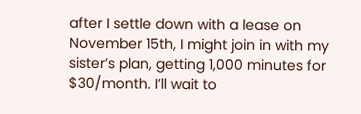after I settle down with a lease on November 15th, I might join in with my sister’s plan, getting 1,000 minutes for $30/month. I’ll wait to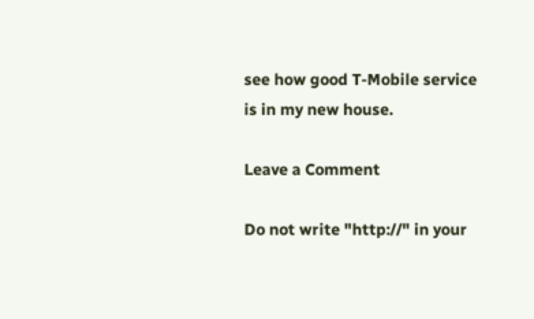see how good T-Mobile service is in my new house.

Leave a Comment

Do not write "http://" in your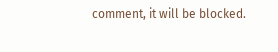comment, it will be blocked.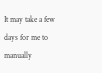It may take a few days for me to manually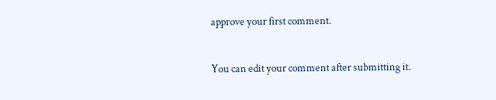approve your first comment.

You can edit your comment after submitting it.